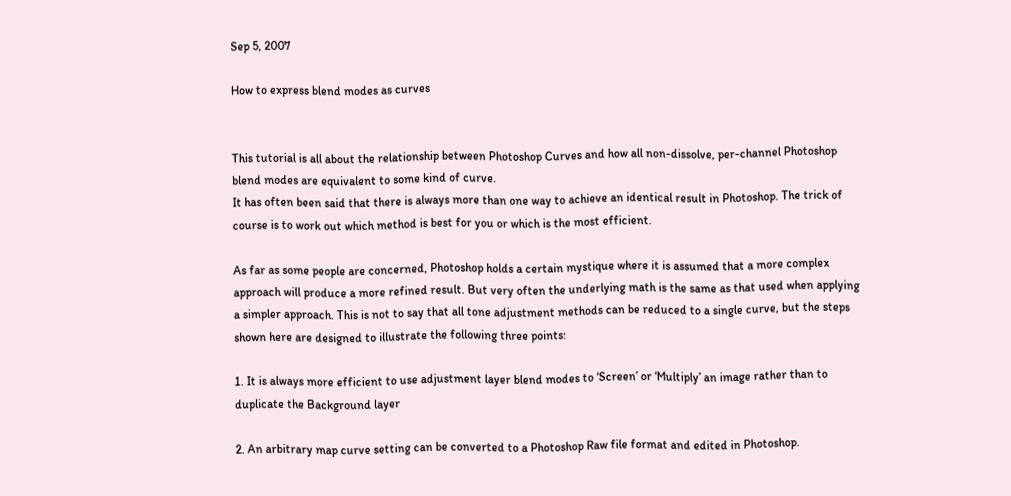Sep 5, 2007

How to express blend modes as curves


This tutorial is all about the relationship between Photoshop Curves and how all non-dissolve, per-channel Photoshop blend modes are equivalent to some kind of curve.
It has often been said that there is always more than one way to achieve an identical result in Photoshop. The trick of course is to work out which method is best for you or which is the most efficient.

As far as some people are concerned, Photoshop holds a certain mystique where it is assumed that a more complex approach will produce a more refined result. But very often the underlying math is the same as that used when applying a simpler approach. This is not to say that all tone adjustment methods can be reduced to a single curve, but the steps shown here are designed to illustrate the following three points:

1. It is always more efficient to use adjustment layer blend modes to ‘Screen’ or ‘Multiply’ an image rather than to duplicate the Background layer

2. An arbitrary map curve setting can be converted to a Photoshop Raw file format and edited in Photoshop.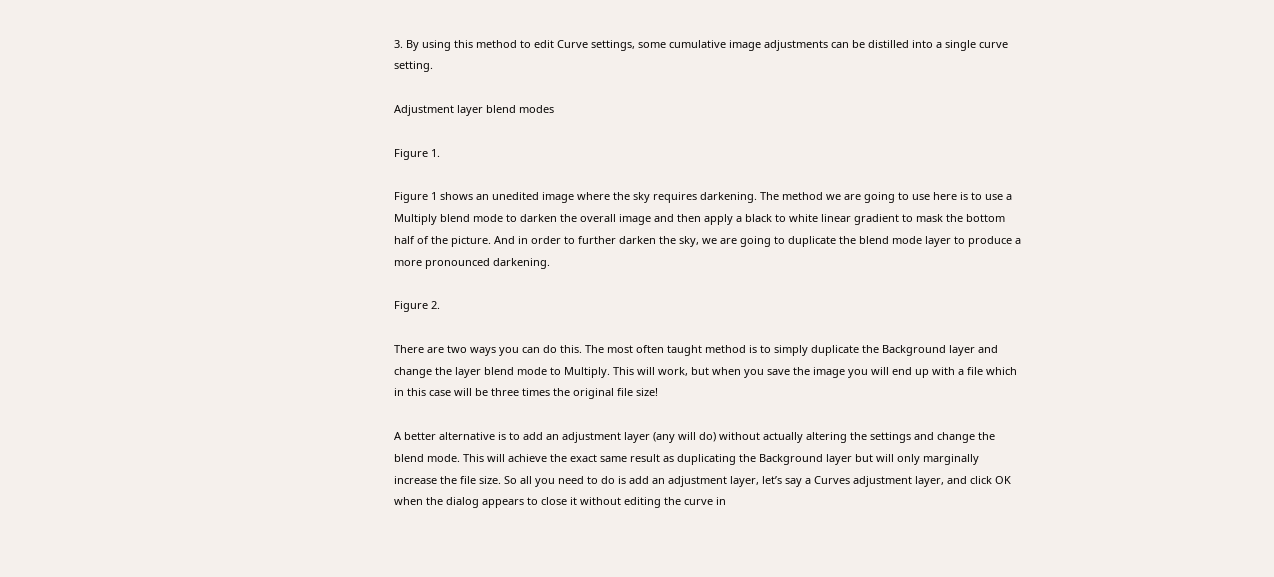3. By using this method to edit Curve settings, some cumulative image adjustments can be distilled into a single curve setting.

Adjustment layer blend modes

Figure 1.

Figure 1 shows an unedited image where the sky requires darkening. The method we are going to use here is to use a Multiply blend mode to darken the overall image and then apply a black to white linear gradient to mask the bottom half of the picture. And in order to further darken the sky, we are going to duplicate the blend mode layer to produce a more pronounced darkening.

Figure 2.

There are two ways you can do this. The most often taught method is to simply duplicate the Background layer and change the layer blend mode to Multiply. This will work, but when you save the image you will end up with a file which in this case will be three times the original file size!

A better alternative is to add an adjustment layer (any will do) without actually altering the settings and change the blend mode. This will achieve the exact same result as duplicating the Background layer but will only marginally increase the file size. So all you need to do is add an adjustment layer, let’s say a Curves adjustment layer, and click OK when the dialog appears to close it without editing the curve in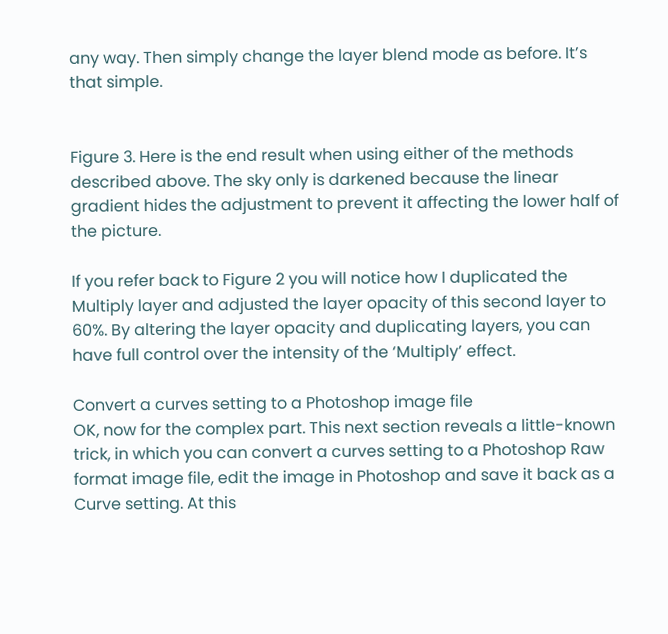any way. Then simply change the layer blend mode as before. It’s that simple.


Figure 3. Here is the end result when using either of the methods described above. The sky only is darkened because the linear gradient hides the adjustment to prevent it affecting the lower half of the picture.

If you refer back to Figure 2 you will notice how I duplicated the Multiply layer and adjusted the layer opacity of this second layer to 60%. By altering the layer opacity and duplicating layers, you can have full control over the intensity of the ‘Multiply’ effect.

Convert a curves setting to a Photoshop image file
OK, now for the complex part. This next section reveals a little-known trick, in which you can convert a curves setting to a Photoshop Raw format image file, edit the image in Photoshop and save it back as a Curve setting. At this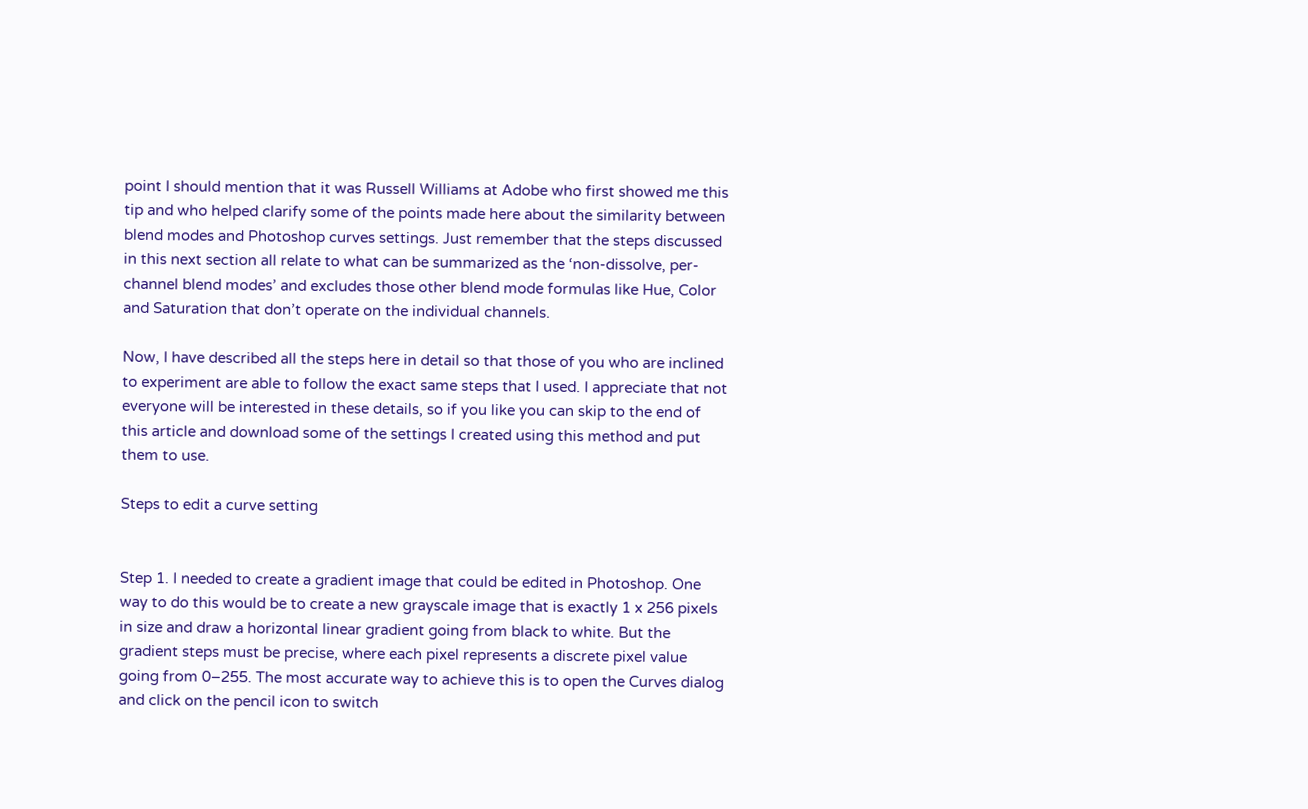point I should mention that it was Russell Williams at Adobe who first showed me this tip and who helped clarify some of the points made here about the similarity between blend modes and Photoshop curves settings. Just remember that the steps discussed in this next section all relate to what can be summarized as the ‘non-dissolve, per-channel blend modes’ and excludes those other blend mode formulas like Hue, Color and Saturation that don’t operate on the individual channels.

Now, I have described all the steps here in detail so that those of you who are inclined to experiment are able to follow the exact same steps that I used. I appreciate that not everyone will be interested in these details, so if you like you can skip to the end of this article and download some of the settings I created using this method and put them to use.

Steps to edit a curve setting


Step 1. I needed to create a gradient image that could be edited in Photoshop. One way to do this would be to create a new grayscale image that is exactly 1 x 256 pixels in size and draw a horizontal linear gradient going from black to white. But the gradient steps must be precise, where each pixel represents a discrete pixel value going from 0–255. The most accurate way to achieve this is to open the Curves dialog and click on the pencil icon to switch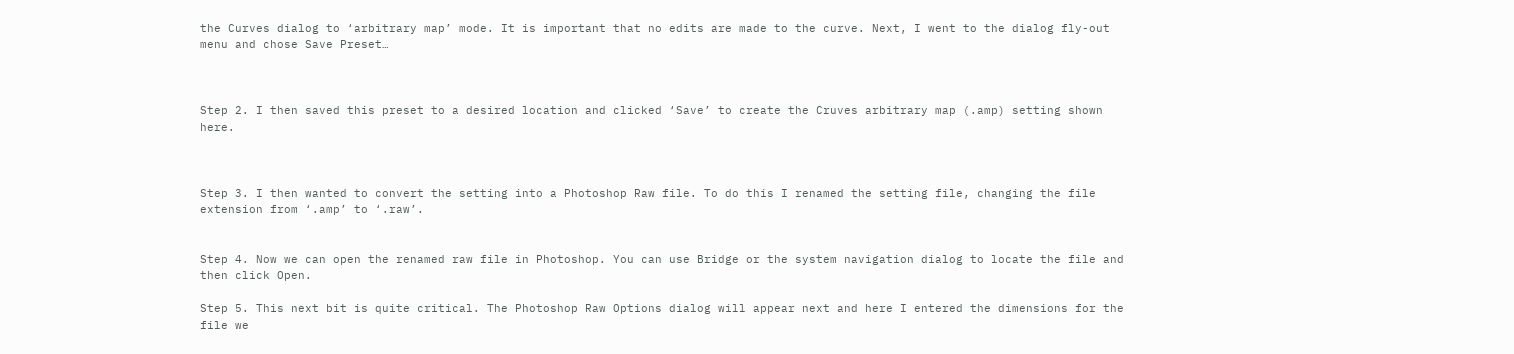the Curves dialog to ‘arbitrary map’ mode. It is important that no edits are made to the curve. Next, I went to the dialog fly-out menu and chose Save Preset…



Step 2. I then saved this preset to a desired location and clicked ‘Save’ to create the Cruves arbitrary map (.amp) setting shown here.



Step 3. I then wanted to convert the setting into a Photoshop Raw file. To do this I renamed the setting file, changing the file extension from ‘.amp’ to ‘.raw’.


Step 4. Now we can open the renamed raw file in Photoshop. You can use Bridge or the system navigation dialog to locate the file and then click Open.

Step 5. This next bit is quite critical. The Photoshop Raw Options dialog will appear next and here I entered the dimensions for the file we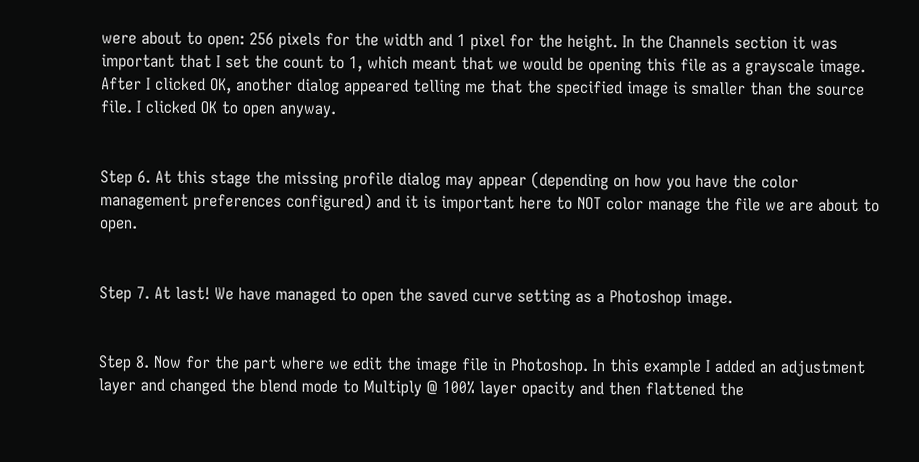were about to open: 256 pixels for the width and 1 pixel for the height. In the Channels section it was important that I set the count to 1, which meant that we would be opening this file as a grayscale image. After I clicked OK, another dialog appeared telling me that the specified image is smaller than the source file. I clicked OK to open anyway.


Step 6. At this stage the missing profile dialog may appear (depending on how you have the color management preferences configured) and it is important here to NOT color manage the file we are about to open.


Step 7. At last! We have managed to open the saved curve setting as a Photoshop image.


Step 8. Now for the part where we edit the image file in Photoshop. In this example I added an adjustment layer and changed the blend mode to Multiply @ 100% layer opacity and then flattened the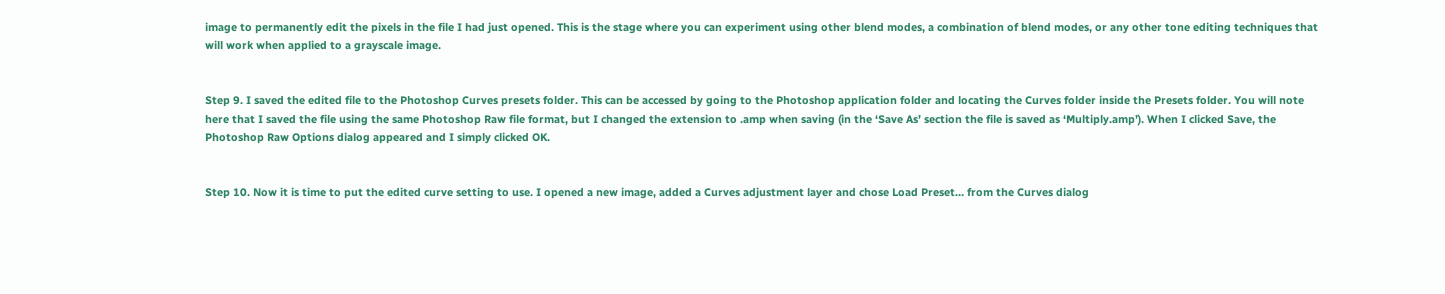image to permanently edit the pixels in the file I had just opened. This is the stage where you can experiment using other blend modes, a combination of blend modes, or any other tone editing techniques that will work when applied to a grayscale image.


Step 9. I saved the edited file to the Photoshop Curves presets folder. This can be accessed by going to the Photoshop application folder and locating the Curves folder inside the Presets folder. You will note here that I saved the file using the same Photoshop Raw file format, but I changed the extension to .amp when saving (in the ‘Save As’ section the file is saved as ‘Multiply.amp’). When I clicked Save, the Photoshop Raw Options dialog appeared and I simply clicked OK.


Step 10. Now it is time to put the edited curve setting to use. I opened a new image, added a Curves adjustment layer and chose Load Preset… from the Curves dialog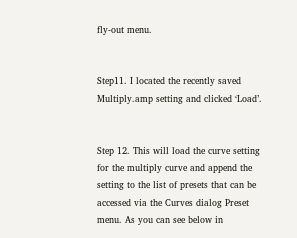fly-out menu.


Step11. I located the recently saved Multiply.amp setting and clicked ‘Load’.


Step 12. This will load the curve setting for the multiply curve and append the setting to the list of presets that can be accessed via the Curves dialog Preset menu. As you can see below in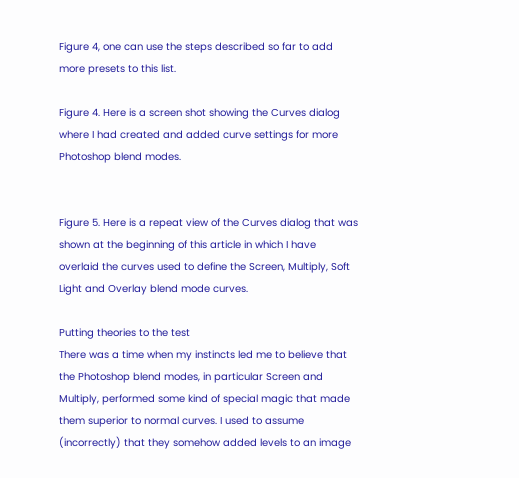Figure 4, one can use the steps described so far to add more presets to this list.

Figure 4. Here is a screen shot showing the Curves dialog where I had created and added curve settings for more Photoshop blend modes.


Figure 5. Here is a repeat view of the Curves dialog that was shown at the beginning of this article in which I have overlaid the curves used to define the Screen, Multiply, Soft Light and Overlay blend mode curves.

Putting theories to the test
There was a time when my instincts led me to believe that the Photoshop blend modes, in particular Screen and Multiply, performed some kind of special magic that made them superior to normal curves. I used to assume (incorrectly) that they somehow added levels to an image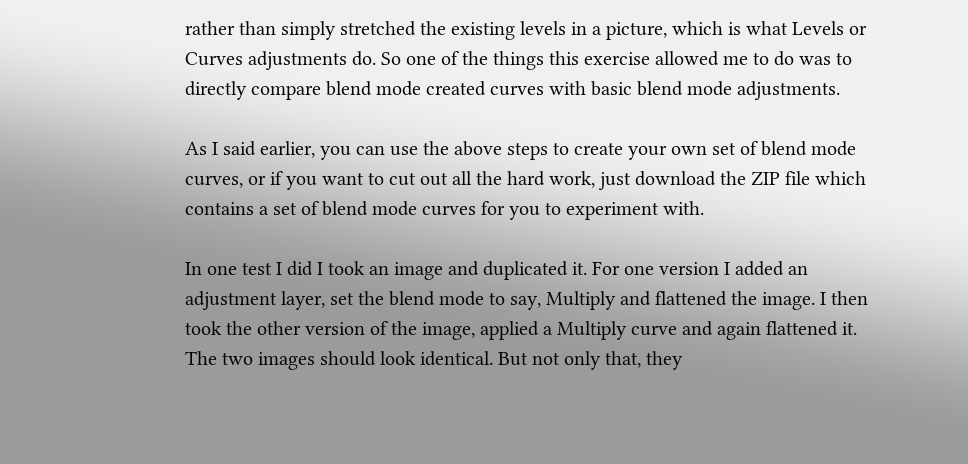rather than simply stretched the existing levels in a picture, which is what Levels or Curves adjustments do. So one of the things this exercise allowed me to do was to directly compare blend mode created curves with basic blend mode adjustments.

As I said earlier, you can use the above steps to create your own set of blend mode curves, or if you want to cut out all the hard work, just download the ZIP file which contains a set of blend mode curves for you to experiment with.

In one test I did I took an image and duplicated it. For one version I added an adjustment layer, set the blend mode to say, Multiply and flattened the image. I then took the other version of the image, applied a Multiply curve and again flattened it. The two images should look identical. But not only that, they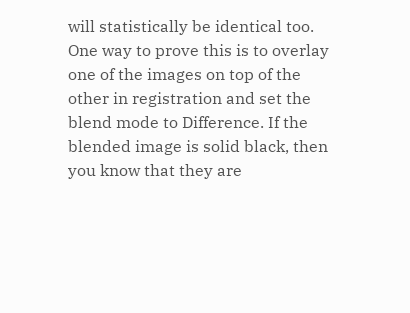will statistically be identical too. One way to prove this is to overlay one of the images on top of the other in registration and set the blend mode to Difference. If the blended image is solid black, then you know that they are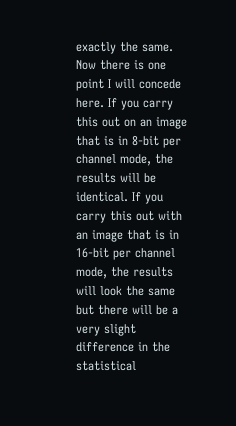exactly the same. Now there is one point I will concede here. If you carry this out on an image that is in 8-bit per channel mode, the results will be identical. If you carry this out with an image that is in 16-bit per channel mode, the results will look the same but there will be a very slight difference in the statistical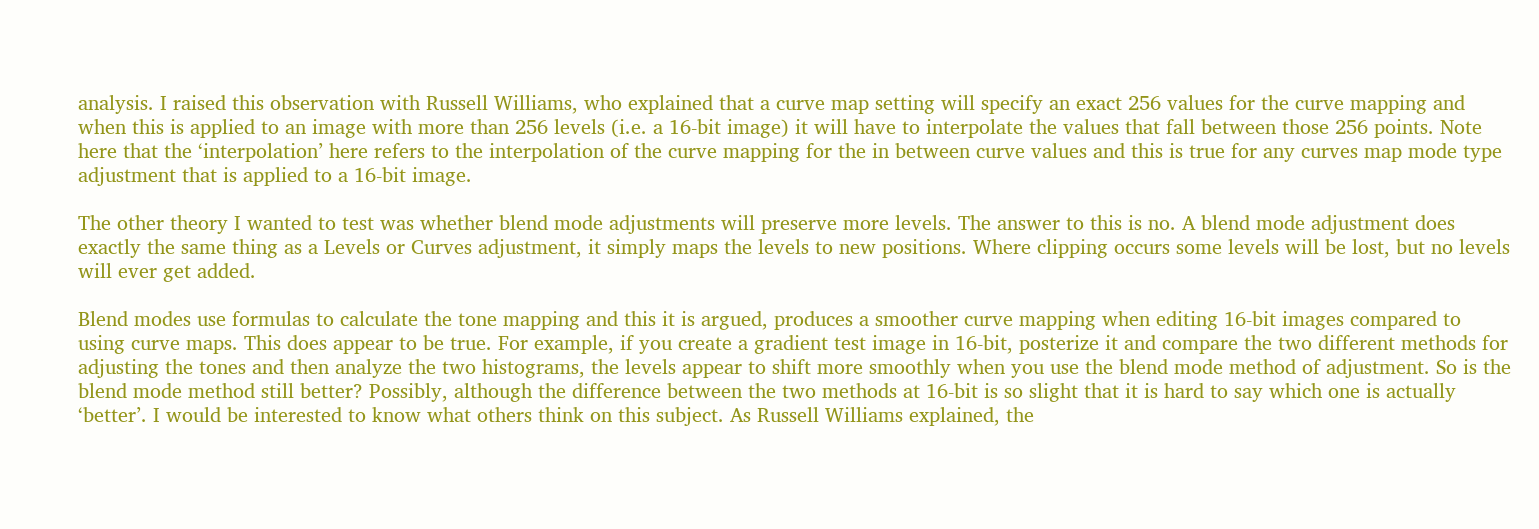analysis. I raised this observation with Russell Williams, who explained that a curve map setting will specify an exact 256 values for the curve mapping and when this is applied to an image with more than 256 levels (i.e. a 16-bit image) it will have to interpolate the values that fall between those 256 points. Note here that the ‘interpolation’ here refers to the interpolation of the curve mapping for the in between curve values and this is true for any curves map mode type adjustment that is applied to a 16-bit image.

The other theory I wanted to test was whether blend mode adjustments will preserve more levels. The answer to this is no. A blend mode adjustment does exactly the same thing as a Levels or Curves adjustment, it simply maps the levels to new positions. Where clipping occurs some levels will be lost, but no levels will ever get added.

Blend modes use formulas to calculate the tone mapping and this it is argued, produces a smoother curve mapping when editing 16-bit images compared to using curve maps. This does appear to be true. For example, if you create a gradient test image in 16-bit, posterize it and compare the two different methods for adjusting the tones and then analyze the two histograms, the levels appear to shift more smoothly when you use the blend mode method of adjustment. So is the blend mode method still better? Possibly, although the difference between the two methods at 16-bit is so slight that it is hard to say which one is actually ‘better’. I would be interested to know what others think on this subject. As Russell Williams explained, the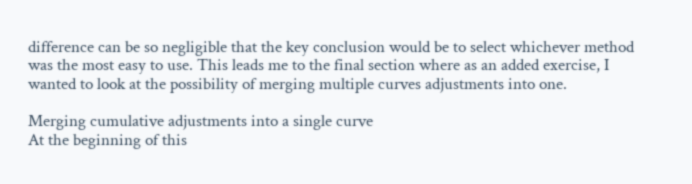difference can be so negligible that the key conclusion would be to select whichever method was the most easy to use. This leads me to the final section where as an added exercise, I wanted to look at the possibility of merging multiple curves adjustments into one.

Merging cumulative adjustments into a single curve
At the beginning of this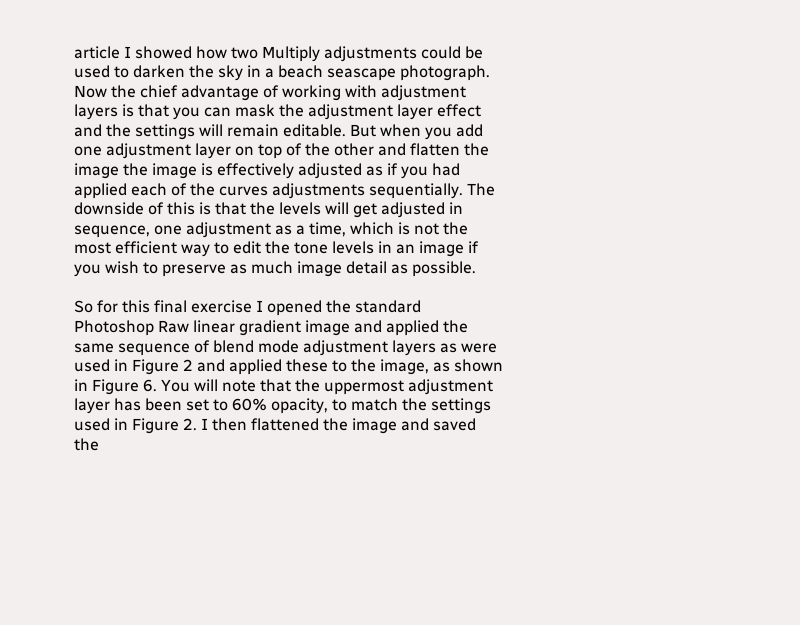article I showed how two Multiply adjustments could be used to darken the sky in a beach seascape photograph. Now the chief advantage of working with adjustment layers is that you can mask the adjustment layer effect and the settings will remain editable. But when you add one adjustment layer on top of the other and flatten the image the image is effectively adjusted as if you had applied each of the curves adjustments sequentially. The downside of this is that the levels will get adjusted in sequence, one adjustment as a time, which is not the most efficient way to edit the tone levels in an image if you wish to preserve as much image detail as possible.

So for this final exercise I opened the standard Photoshop Raw linear gradient image and applied the same sequence of blend mode adjustment layers as were used in Figure 2 and applied these to the image, as shown in Figure 6. You will note that the uppermost adjustment layer has been set to 60% opacity, to match the settings used in Figure 2. I then flattened the image and saved the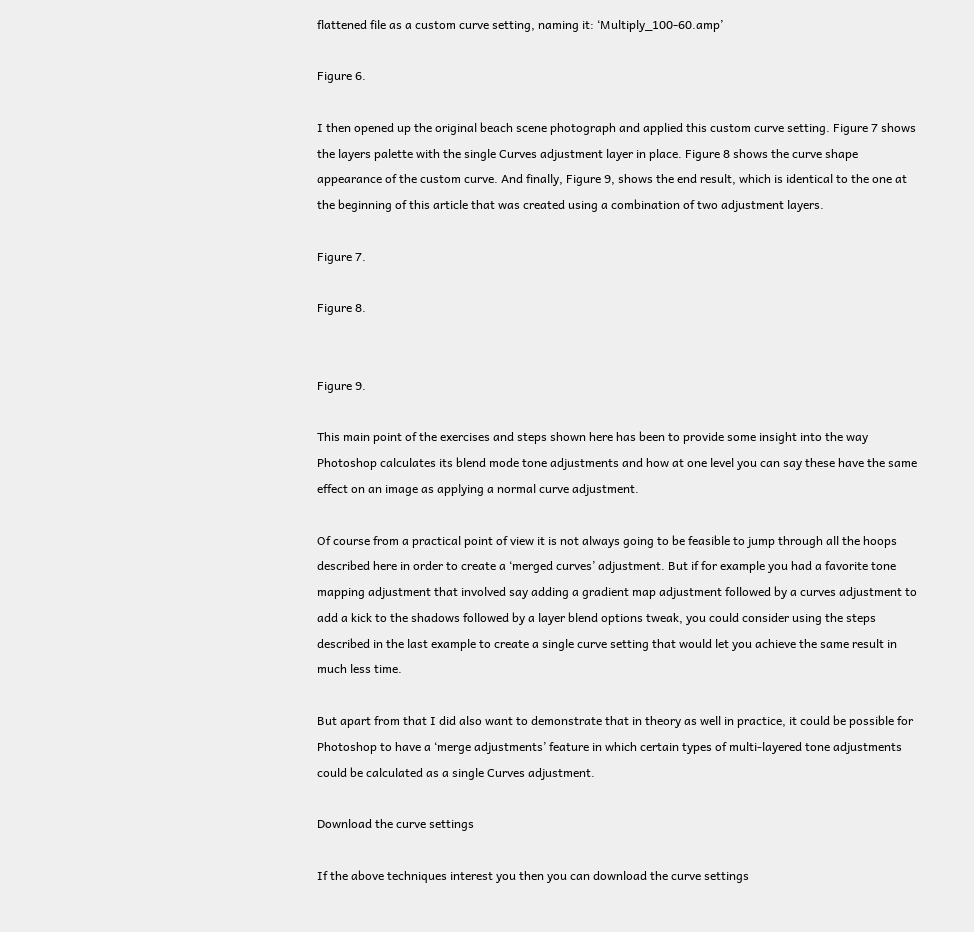flattened file as a custom curve setting, naming it: ‘Multiply_100-60.amp’

Figure 6.

I then opened up the original beach scene photograph and applied this custom curve setting. Figure 7 shows the layers palette with the single Curves adjustment layer in place. Figure 8 shows the curve shape appearance of the custom curve. And finally, Figure 9, shows the end result, which is identical to the one at the beginning of this article that was created using a combination of two adjustment layers.

Figure 7.

Figure 8.


Figure 9.

This main point of the exercises and steps shown here has been to provide some insight into the way Photoshop calculates its blend mode tone adjustments and how at one level you can say these have the same effect on an image as applying a normal curve adjustment.

Of course from a practical point of view it is not always going to be feasible to jump through all the hoops described here in order to create a ‘merged curves’ adjustment. But if for example you had a favorite tone mapping adjustment that involved say adding a gradient map adjustment followed by a curves adjustment to add a kick to the shadows followed by a layer blend options tweak, you could consider using the steps described in the last example to create a single curve setting that would let you achieve the same result in much less time.

But apart from that I did also want to demonstrate that in theory as well in practice, it could be possible for Photoshop to have a ‘merge adjustments’ feature in which certain types of multi-layered tone adjustments could be calculated as a single Curves adjustment.

Download the curve settings

If the above techniques interest you then you can download the curve settings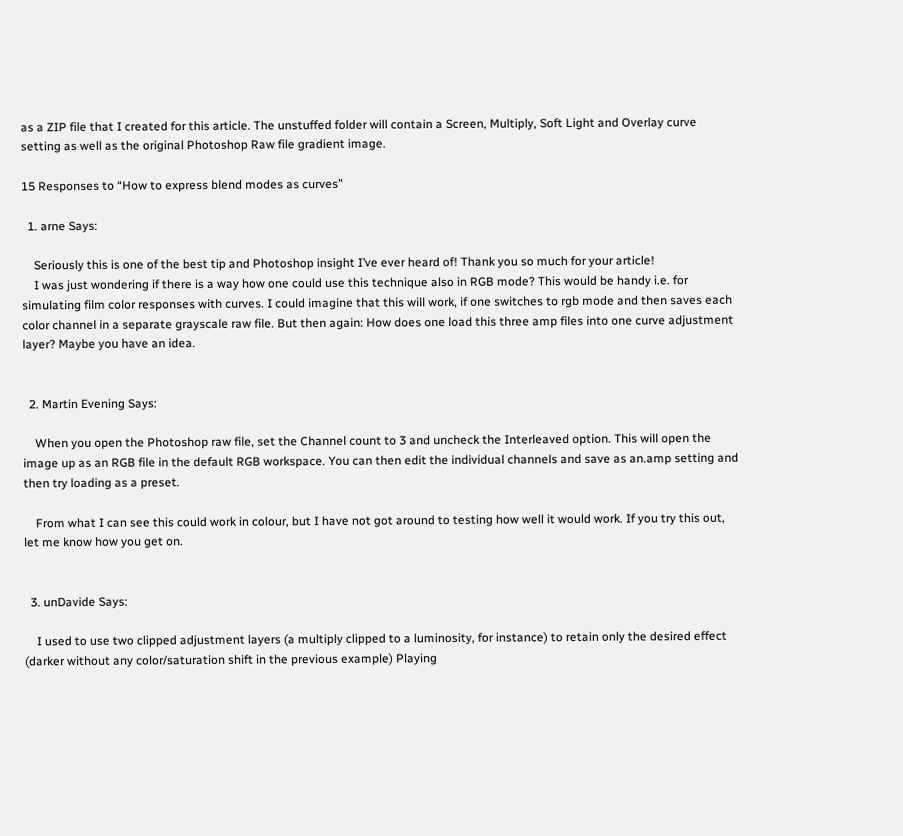as a ZIP file that I created for this article. The unstuffed folder will contain a Screen, Multiply, Soft Light and Overlay curve setting as well as the original Photoshop Raw file gradient image.

15 Responses to “How to express blend modes as curves”

  1. arne Says:

    Seriously this is one of the best tip and Photoshop insight I’ve ever heard of! Thank you so much for your article!
    I was just wondering if there is a way how one could use this technique also in RGB mode? This would be handy i.e. for simulating film color responses with curves. I could imagine that this will work, if one switches to rgb mode and then saves each color channel in a separate grayscale raw file. But then again: How does one load this three amp files into one curve adjustment layer? Maybe you have an idea.


  2. Martin Evening Says:

    When you open the Photoshop raw file, set the Channel count to 3 and uncheck the Interleaved option. This will open the image up as an RGB file in the default RGB workspace. You can then edit the individual channels and save as an.amp setting and then try loading as a preset.

    From what I can see this could work in colour, but I have not got around to testing how well it would work. If you try this out, let me know how you get on.


  3. unDavide Says:

    I used to use two clipped adjustment layers (a multiply clipped to a luminosity, for instance) to retain only the desired effect (darker without any color/saturation shift in the previous example) Playing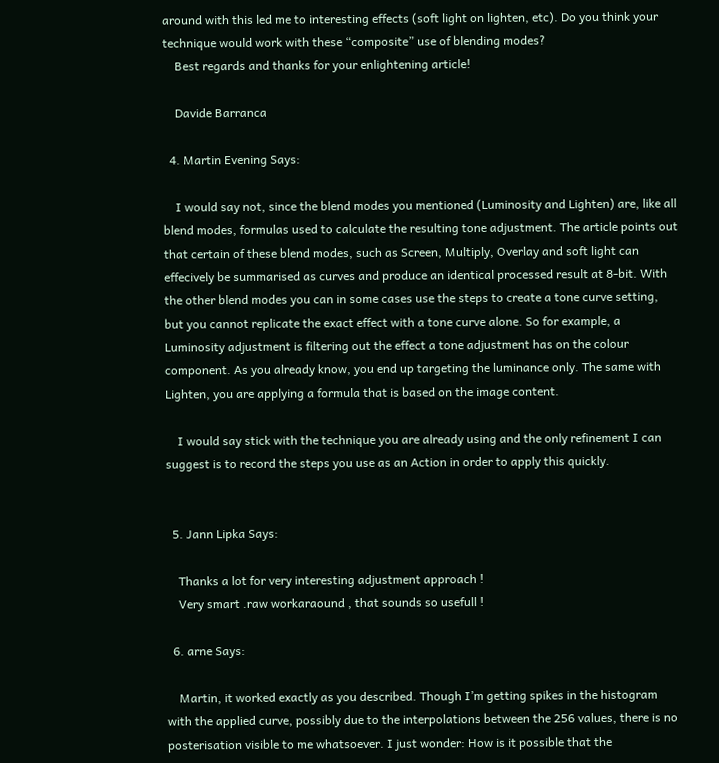around with this led me to interesting effects (soft light on lighten, etc). Do you think your technique would work with these “composite” use of blending modes?
    Best regards and thanks for your enlightening article!

    Davide Barranca

  4. Martin Evening Says:

    I would say not, since the blend modes you mentioned (Luminosity and Lighten) are, like all blend modes, formulas used to calculate the resulting tone adjustment. The article points out that certain of these blend modes, such as Screen, Multiply, Overlay and soft light can effecively be summarised as curves and produce an identical processed result at 8-bit. With the other blend modes you can in some cases use the steps to create a tone curve setting, but you cannot replicate the exact effect with a tone curve alone. So for example, a Luminosity adjustment is filtering out the effect a tone adjustment has on the colour component. As you already know, you end up targeting the luminance only. The same with Lighten, you are applying a formula that is based on the image content.

    I would say stick with the technique you are already using and the only refinement I can suggest is to record the steps you use as an Action in order to apply this quickly.


  5. Jann Lipka Says:

    Thanks a lot for very interesting adjustment approach !
    Very smart .raw workaraound , that sounds so usefull !

  6. arne Says:

    Martin, it worked exactly as you described. Though I’m getting spikes in the histogram with the applied curve, possibly due to the interpolations between the 256 values, there is no posterisation visible to me whatsoever. I just wonder: How is it possible that the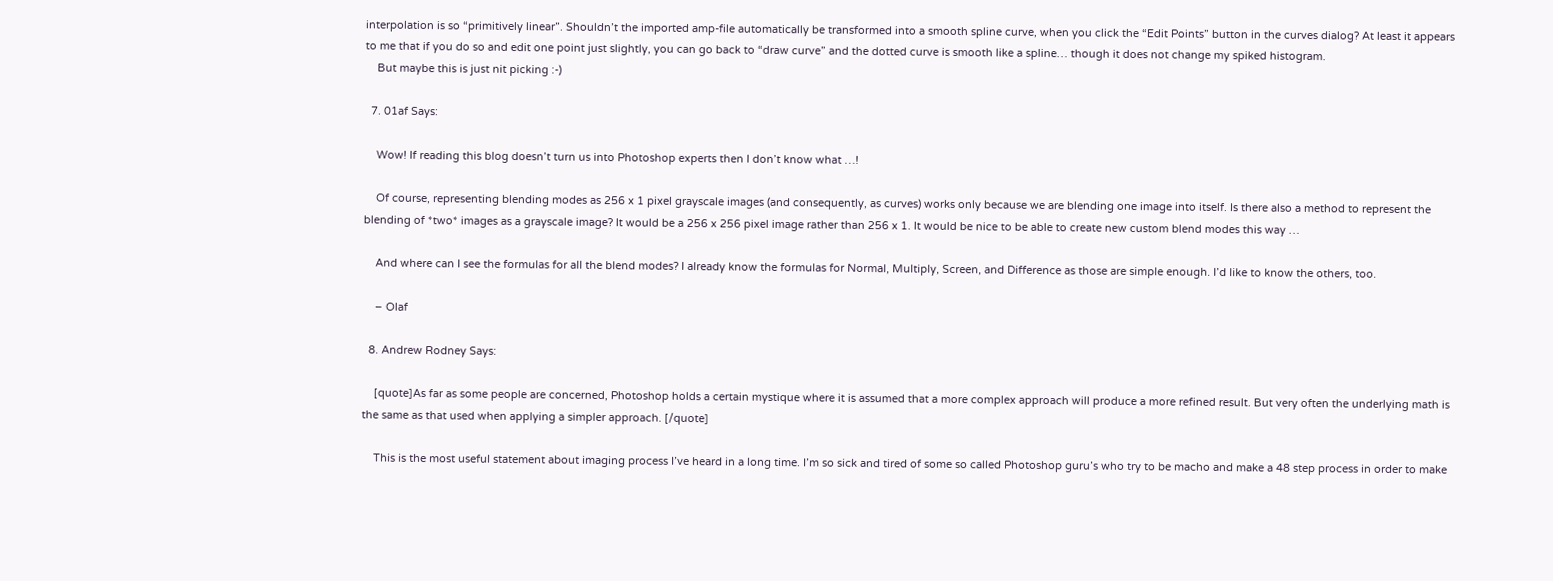interpolation is so “primitively linear”. Shouldn’t the imported amp-file automatically be transformed into a smooth spline curve, when you click the “Edit Points” button in the curves dialog? At least it appears to me that if you do so and edit one point just slightly, you can go back to “draw curve” and the dotted curve is smooth like a spline… though it does not change my spiked histogram.
    But maybe this is just nit picking :-)

  7. 01af Says:

    Wow! If reading this blog doesn’t turn us into Photoshop experts then I don’t know what …!

    Of course, representing blending modes as 256 x 1 pixel grayscale images (and consequently, as curves) works only because we are blending one image into itself. Is there also a method to represent the blending of *two* images as a grayscale image? It would be a 256 x 256 pixel image rather than 256 x 1. It would be nice to be able to create new custom blend modes this way …

    And where can I see the formulas for all the blend modes? I already know the formulas for Normal, Multiply, Screen, and Difference as those are simple enough. I’d like to know the others, too.

    – Olaf

  8. Andrew Rodney Says:

    [quote]As far as some people are concerned, Photoshop holds a certain mystique where it is assumed that a more complex approach will produce a more refined result. But very often the underlying math is the same as that used when applying a simpler approach. [/quote]

    This is the most useful statement about imaging process I’ve heard in a long time. I’m so sick and tired of some so called Photoshop guru’s who try to be macho and make a 48 step process in order to make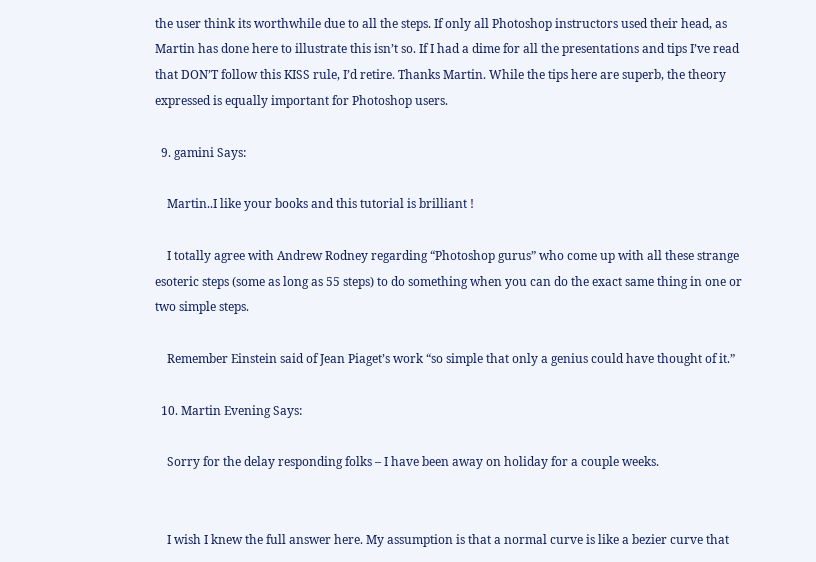the user think its worthwhile due to all the steps. If only all Photoshop instructors used their head, as Martin has done here to illustrate this isn’t so. If I had a dime for all the presentations and tips I’ve read that DON’T follow this KISS rule, I’d retire. Thanks Martin. While the tips here are superb, the theory expressed is equally important for Photoshop users.

  9. gamini Says:

    Martin..I like your books and this tutorial is brilliant !

    I totally agree with Andrew Rodney regarding “Photoshop gurus” who come up with all these strange esoteric steps (some as long as 55 steps) to do something when you can do the exact same thing in one or two simple steps.

    Remember Einstein said of Jean Piaget’s work “so simple that only a genius could have thought of it.”

  10. Martin Evening Says:

    Sorry for the delay responding folks – I have been away on holiday for a couple weeks.


    I wish I knew the full answer here. My assumption is that a normal curve is like a bezier curve that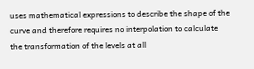uses mathematical expressions to describe the shape of the curve and therefore requires no interpolation to calculate the transformation of the levels at all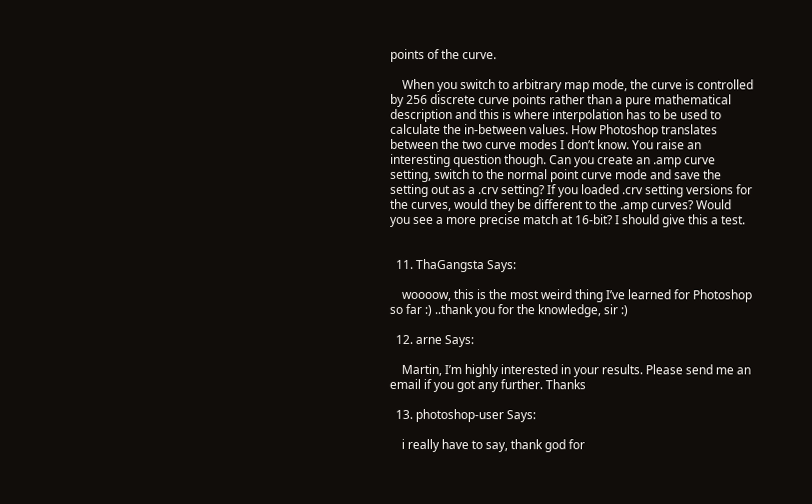points of the curve.

    When you switch to arbitrary map mode, the curve is controlled by 256 discrete curve points rather than a pure mathematical description and this is where interpolation has to be used to calculate the in-between values. How Photoshop translates between the two curve modes I don’t know. You raise an interesting question though. Can you create an .amp curve setting, switch to the normal point curve mode and save the setting out as a .crv setting? If you loaded .crv setting versions for the curves, would they be different to the .amp curves? Would you see a more precise match at 16-bit? I should give this a test.


  11. ThaGangsta Says:

    woooow, this is the most weird thing I’ve learned for Photoshop so far :) ..thank you for the knowledge, sir :)

  12. arne Says:

    Martin, I’m highly interested in your results. Please send me an email if you got any further. Thanks

  13. photoshop-user Says:

    i really have to say, thank god for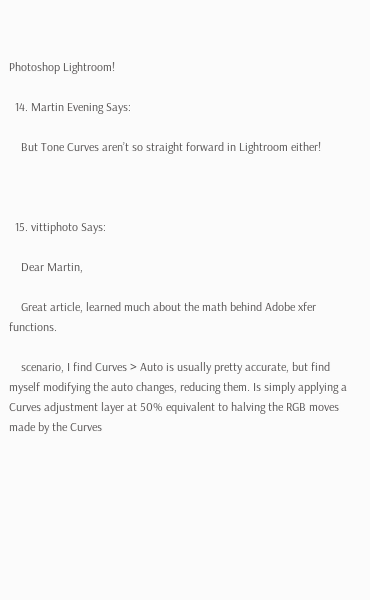Photoshop Lightroom!

  14. Martin Evening Says:

    But Tone Curves aren’t so straight forward in Lightroom either!



  15. vittiphoto Says:

    Dear Martin,

    Great article, learned much about the math behind Adobe xfer functions.

    scenario, I find Curves > Auto is usually pretty accurate, but find myself modifying the auto changes, reducing them. Is simply applying a Curves adjustment layer at 50% equivalent to halving the RGB moves made by the Curves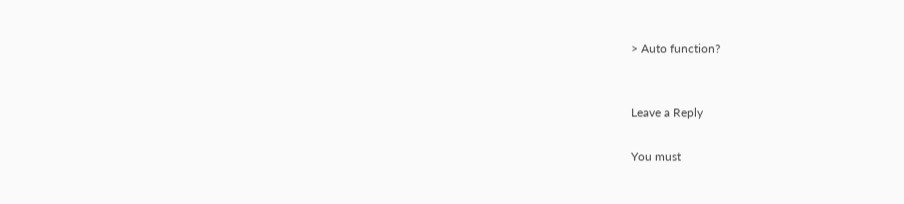> Auto function?


Leave a Reply

You must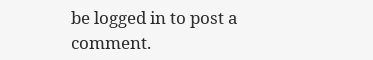be logged in to post a comment.